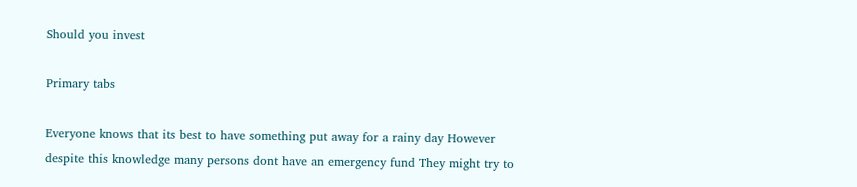Should you invest

Primary tabs

Everyone knows that its best to have something put away for a rainy day However despite this knowledge many persons dont have an emergency fund They might try to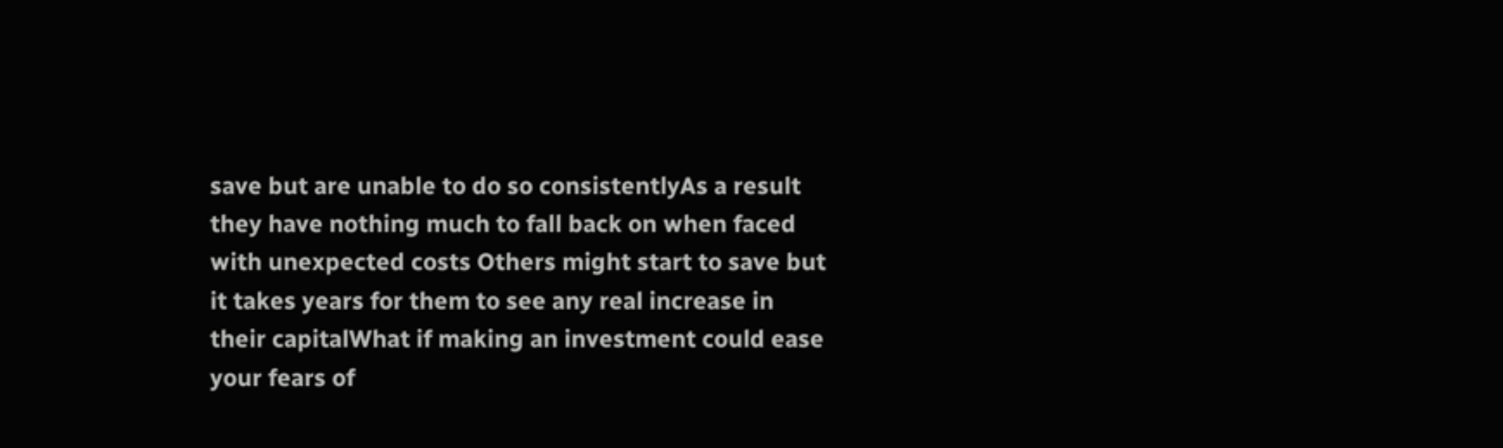save but are unable to do so consistentlyAs a result they have nothing much to fall back on when faced with unexpected costs Others might start to save but it takes years for them to see any real increase in their capitalWhat if making an investment could ease your fears of